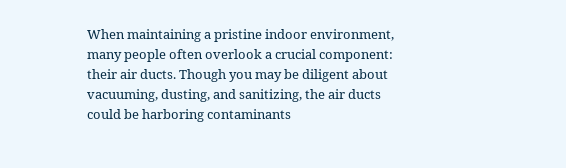When maintaining a pristine indoor environment, many people often overlook a crucial component: their air ducts. Though you may be diligent about vacuuming, dusting, and sanitizing, the air ducts could be harboring contaminants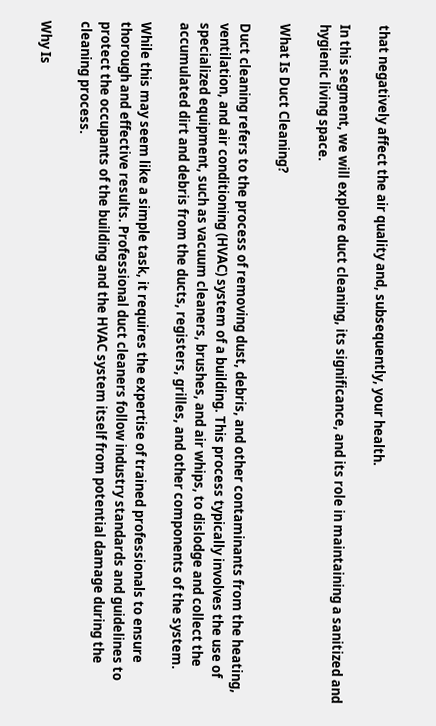that negatively affect the air quality and, subsequently, your health.

In this segment, we will explore duct cleaning, its significance, and its role in maintaining a sanitized and hygienic living space.

What Is Duct Cleaning?

Duct cleaning refers to the process of removing dust, debris, and other contaminants from the heating, ventilation, and air conditioning (HVAC) system of a building. This process typically involves the use of specialized equipment, such as vacuum cleaners, brushes, and air whips, to dislodge and collect the accumulated dirt and debris from the ducts, registers, grilles, and other components of the system.

While this may seem like a simple task, it requires the expertise of trained professionals to ensure thorough and effective results. Professional duct cleaners follow industry standards and guidelines to protect the occupants of the building and the HVAC system itself from potential damage during the cleaning process.

Why Is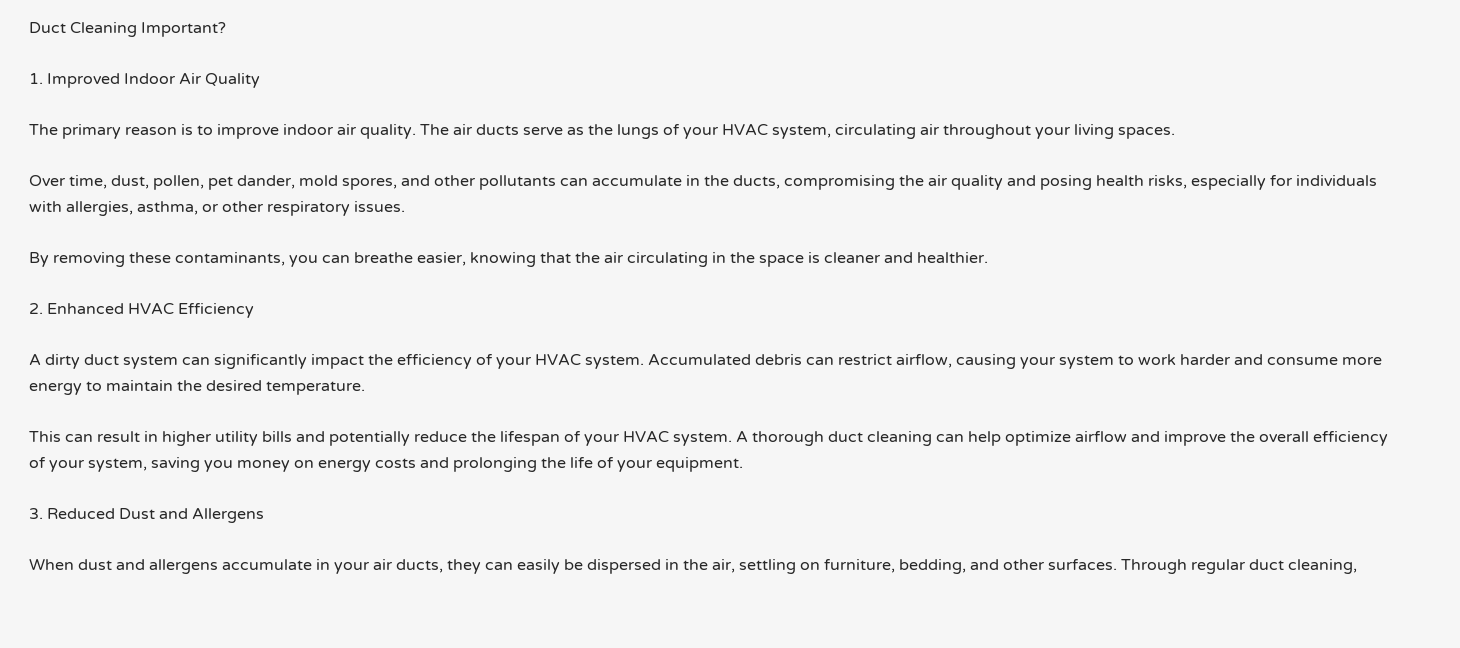Duct Cleaning Important?

1. Improved Indoor Air Quality

The primary reason is to improve indoor air quality. The air ducts serve as the lungs of your HVAC system, circulating air throughout your living spaces.

Over time, dust, pollen, pet dander, mold spores, and other pollutants can accumulate in the ducts, compromising the air quality and posing health risks, especially for individuals with allergies, asthma, or other respiratory issues.

By removing these contaminants, you can breathe easier, knowing that the air circulating in the space is cleaner and healthier.

2. Enhanced HVAC Efficiency

A dirty duct system can significantly impact the efficiency of your HVAC system. Accumulated debris can restrict airflow, causing your system to work harder and consume more energy to maintain the desired temperature.

This can result in higher utility bills and potentially reduce the lifespan of your HVAC system. A thorough duct cleaning can help optimize airflow and improve the overall efficiency of your system, saving you money on energy costs and prolonging the life of your equipment.

3. Reduced Dust and Allergens

When dust and allergens accumulate in your air ducts, they can easily be dispersed in the air, settling on furniture, bedding, and other surfaces. Through regular duct cleaning,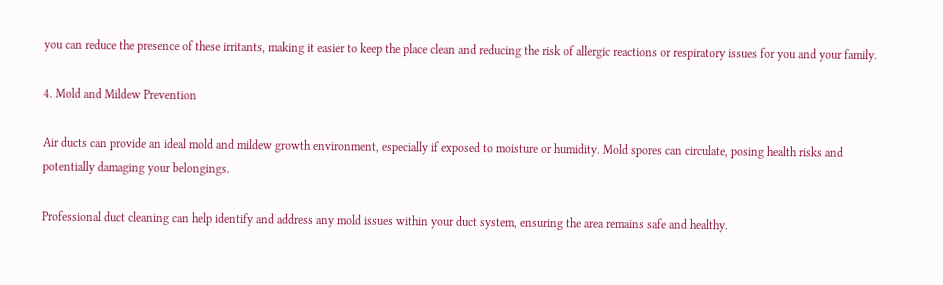you can reduce the presence of these irritants, making it easier to keep the place clean and reducing the risk of allergic reactions or respiratory issues for you and your family.

4. Mold and Mildew Prevention

Air ducts can provide an ideal mold and mildew growth environment, especially if exposed to moisture or humidity. Mold spores can circulate, posing health risks and potentially damaging your belongings.

Professional duct cleaning can help identify and address any mold issues within your duct system, ensuring the area remains safe and healthy.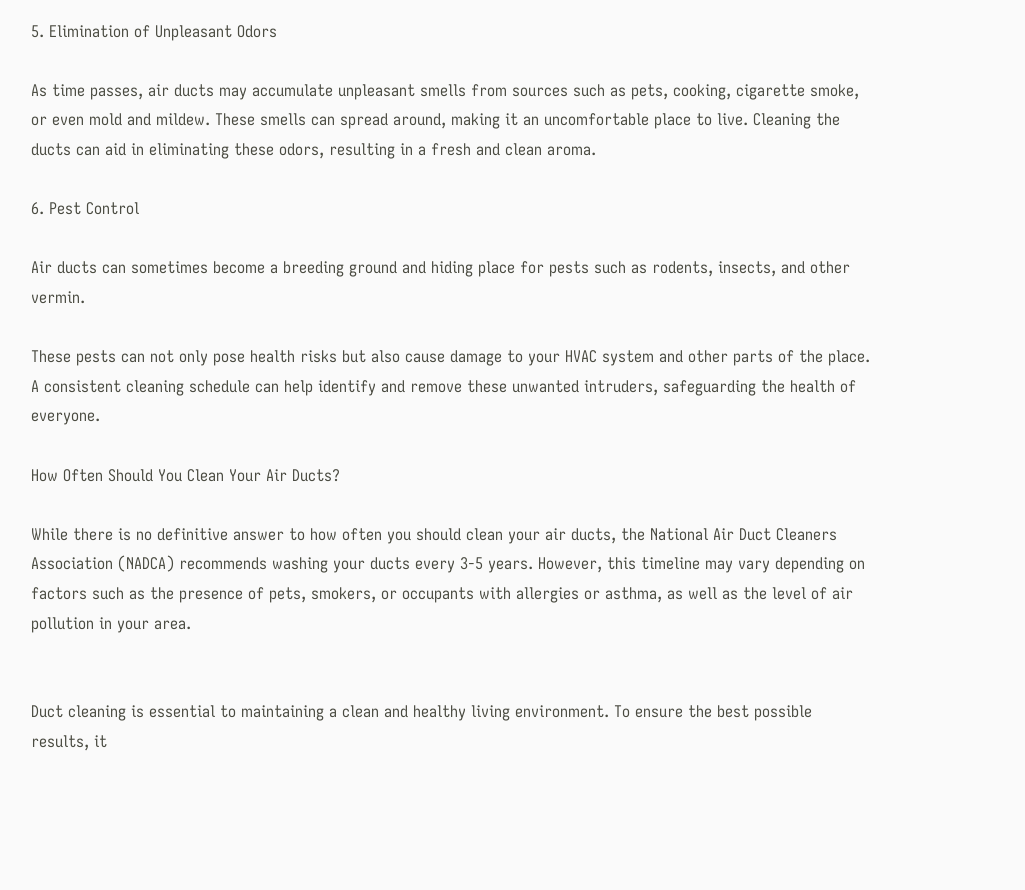5. Elimination of Unpleasant Odors

As time passes, air ducts may accumulate unpleasant smells from sources such as pets, cooking, cigarette smoke, or even mold and mildew. These smells can spread around, making it an uncomfortable place to live. Cleaning the ducts can aid in eliminating these odors, resulting in a fresh and clean aroma.

6. Pest Control

Air ducts can sometimes become a breeding ground and hiding place for pests such as rodents, insects, and other vermin.

These pests can not only pose health risks but also cause damage to your HVAC system and other parts of the place. A consistent cleaning schedule can help identify and remove these unwanted intruders, safeguarding the health of everyone.

How Often Should You Clean Your Air Ducts?

While there is no definitive answer to how often you should clean your air ducts, the National Air Duct Cleaners Association (NADCA) recommends washing your ducts every 3-5 years. However, this timeline may vary depending on factors such as the presence of pets, smokers, or occupants with allergies or asthma, as well as the level of air pollution in your area.


Duct cleaning is essential to maintaining a clean and healthy living environment. To ensure the best possible results, it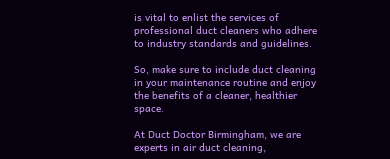is vital to enlist the services of professional duct cleaners who adhere to industry standards and guidelines.

So, make sure to include duct cleaning in your maintenance routine and enjoy the benefits of a cleaner, healthier space.

At Duct Doctor Birmingham, we are experts in air duct cleaning,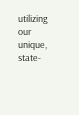utilizing our unique, state-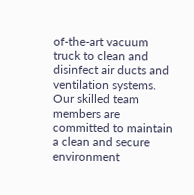of-the-art vacuum truck to clean and disinfect air ducts and ventilation systems. Our skilled team members are committed to maintain a clean and secure environment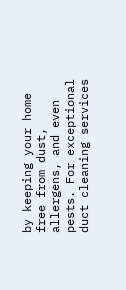by keeping your home free from dust, allergens, and even pests. For exceptional duct cleaning services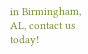in Birmingham, AL, contact us today!